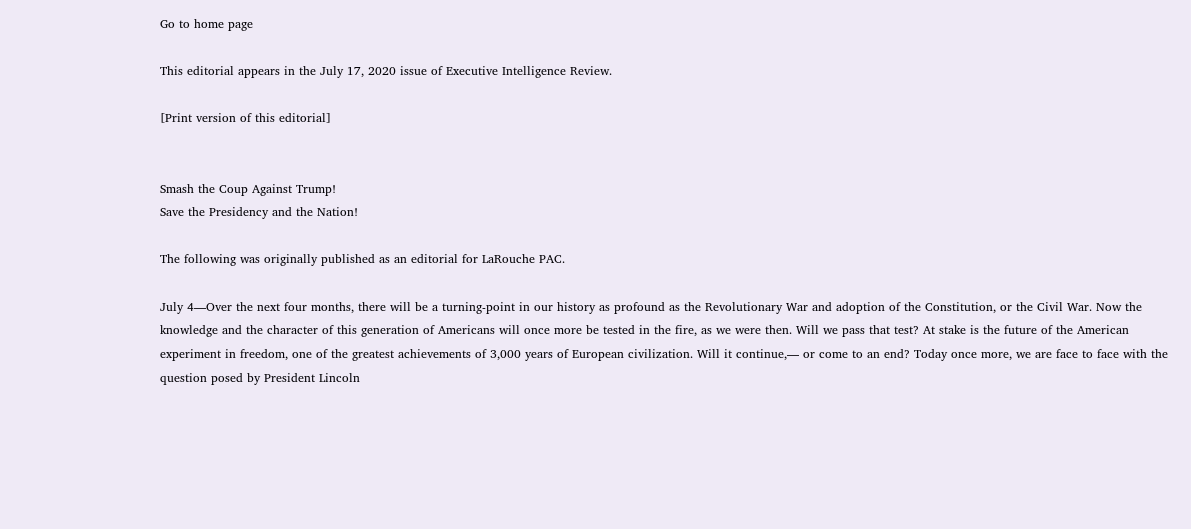Go to home page

This editorial appears in the July 17, 2020 issue of Executive Intelligence Review.

[Print version of this editorial]


Smash the Coup Against Trump!
Save the Presidency and the Nation!

The following was originally published as an editorial for LaRouche PAC.

July 4—Over the next four months, there will be a turning-point in our history as profound as the Revolutionary War and adoption of the Constitution, or the Civil War. Now the knowledge and the character of this generation of Americans will once more be tested in the fire, as we were then. Will we pass that test? At stake is the future of the American experiment in freedom, one of the greatest achievements of 3,000 years of European civilization. Will it continue,— or come to an end? Today once more, we are face to face with the question posed by President Lincoln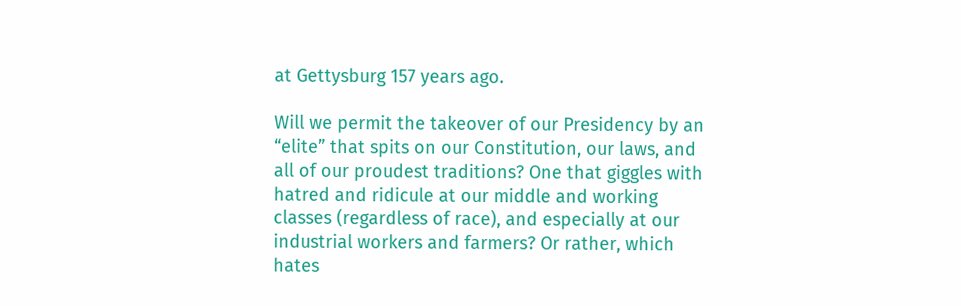at Gettysburg 157 years ago.

Will we permit the takeover of our Presidency by an “elite” that spits on our Constitution, our laws, and all of our proudest traditions? One that giggles with hatred and ridicule at our middle and working classes (regardless of race), and especially at our industrial workers and farmers? Or rather, which hates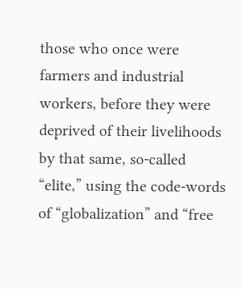those who once were farmers and industrial workers, before they were deprived of their livelihoods by that same, so-called “elite,” using the code-words of “globalization” and “free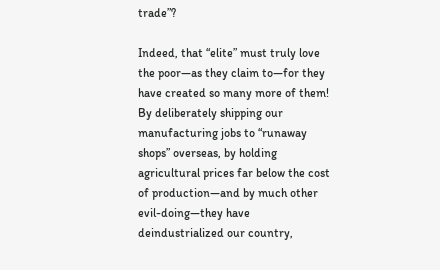trade”?

Indeed, that “elite” must truly love the poor—as they claim to—for they have created so many more of them! By deliberately shipping our manufacturing jobs to “runaway shops” overseas, by holding agricultural prices far below the cost of production—and by much other evil-doing—they have deindustrialized our country,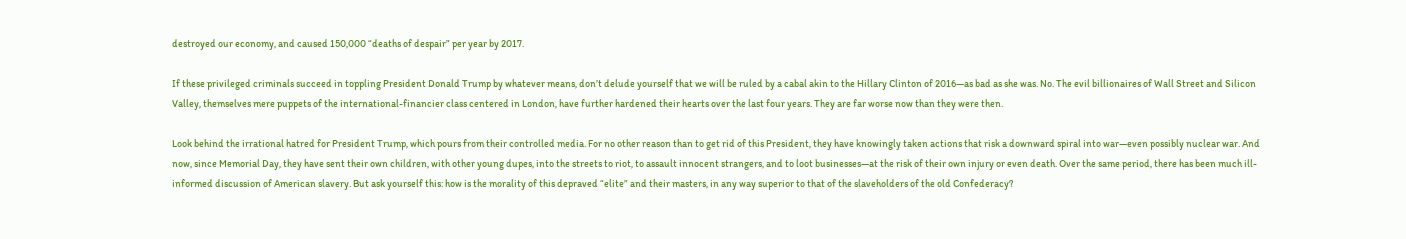destroyed our economy, and caused 150,000 “deaths of despair” per year by 2017.

If these privileged criminals succeed in toppling President Donald Trump by whatever means, don’t delude yourself that we will be ruled by a cabal akin to the Hillary Clinton of 2016—as bad as she was. No. The evil billionaires of Wall Street and Silicon Valley, themselves mere puppets of the international-financier class centered in London, have further hardened their hearts over the last four years. They are far worse now than they were then.

Look behind the irrational hatred for President Trump, which pours from their controlled media. For no other reason than to get rid of this President, they have knowingly taken actions that risk a downward spiral into war—even possibly nuclear war. And now, since Memorial Day, they have sent their own children, with other young dupes, into the streets to riot, to assault innocent strangers, and to loot businesses—at the risk of their own injury or even death. Over the same period, there has been much ill-informed discussion of American slavery. But ask yourself this: how is the morality of this depraved “elite” and their masters, in any way superior to that of the slaveholders of the old Confederacy?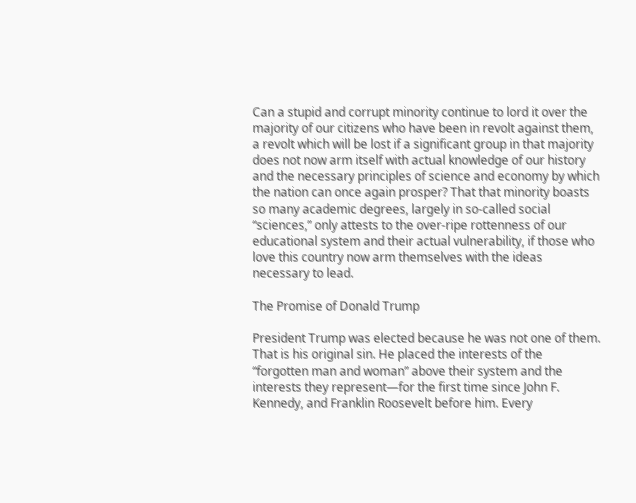Can a stupid and corrupt minority continue to lord it over the majority of our citizens who have been in revolt against them, a revolt which will be lost if a significant group in that majority does not now arm itself with actual knowledge of our history and the necessary principles of science and economy by which the nation can once again prosper? That that minority boasts so many academic degrees, largely in so-called social “sciences,” only attests to the over-ripe rottenness of our educational system and their actual vulnerability, if those who love this country now arm themselves with the ideas necessary to lead.

The Promise of Donald Trump

President Trump was elected because he was not one of them. That is his original sin. He placed the interests of the “forgotten man and woman” above their system and the interests they represent—for the first time since John F. Kennedy, and Franklin Roosevelt before him. Every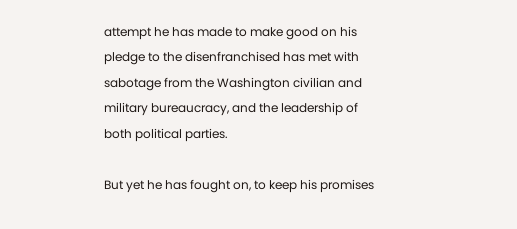attempt he has made to make good on his pledge to the disenfranchised has met with sabotage from the Washington civilian and military bureaucracy, and the leadership of both political parties.

But yet he has fought on, to keep his promises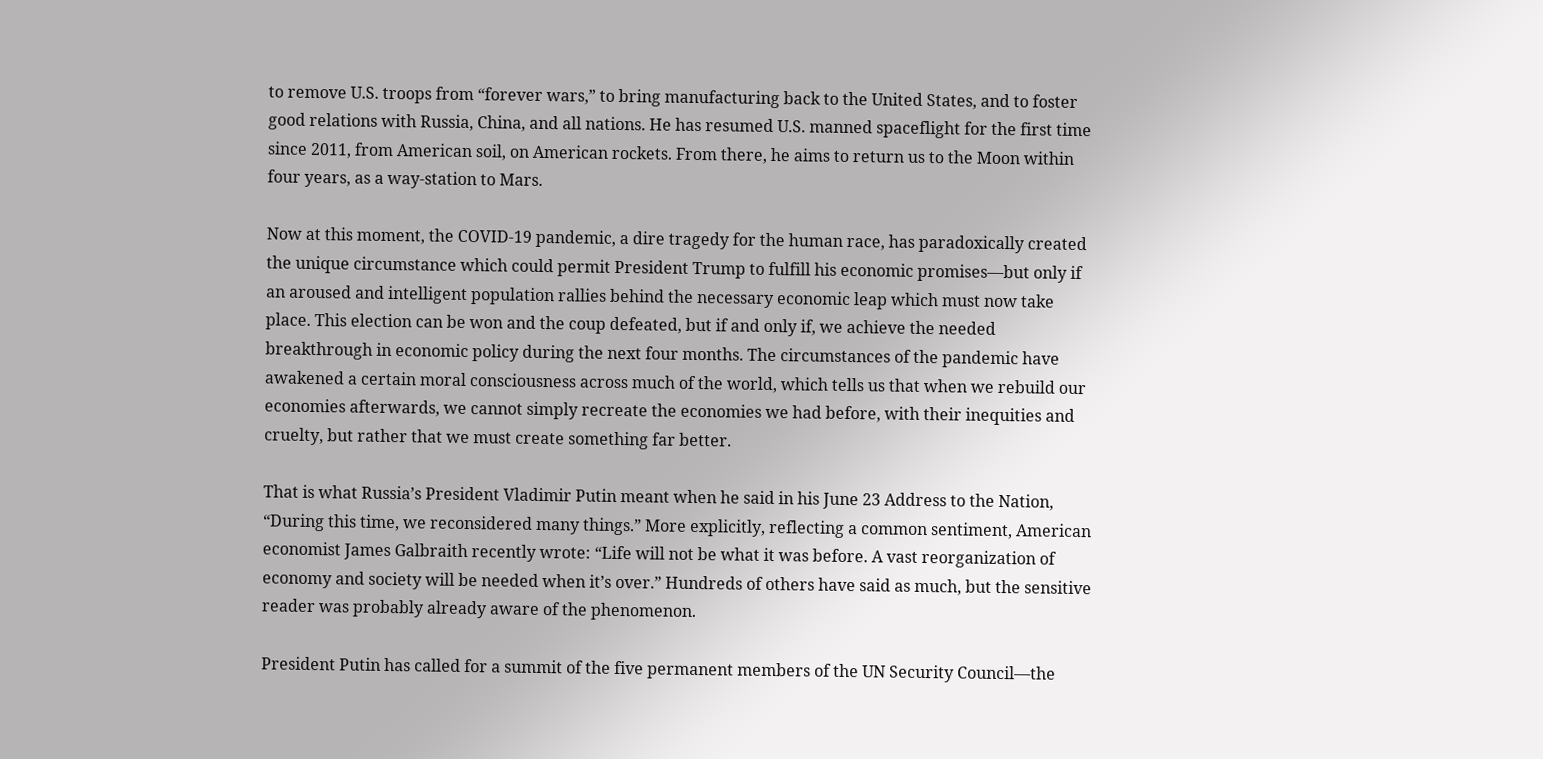to remove U.S. troops from “forever wars,” to bring manufacturing back to the United States, and to foster good relations with Russia, China, and all nations. He has resumed U.S. manned spaceflight for the first time since 2011, from American soil, on American rockets. From there, he aims to return us to the Moon within four years, as a way-station to Mars.

Now at this moment, the COVID-19 pandemic, a dire tragedy for the human race, has paradoxically created the unique circumstance which could permit President Trump to fulfill his economic promises—but only if an aroused and intelligent population rallies behind the necessary economic leap which must now take place. This election can be won and the coup defeated, but if and only if, we achieve the needed breakthrough in economic policy during the next four months. The circumstances of the pandemic have awakened a certain moral consciousness across much of the world, which tells us that when we rebuild our economies afterwards, we cannot simply recreate the economies we had before, with their inequities and cruelty, but rather that we must create something far better.

That is what Russia’s President Vladimir Putin meant when he said in his June 23 Address to the Nation, “During this time, we reconsidered many things.” More explicitly, reflecting a common sentiment, American economist James Galbraith recently wrote: “Life will not be what it was before. A vast reorganization of economy and society will be needed when it’s over.” Hundreds of others have said as much, but the sensitive reader was probably already aware of the phenomenon.

President Putin has called for a summit of the five permanent members of the UN Security Council—the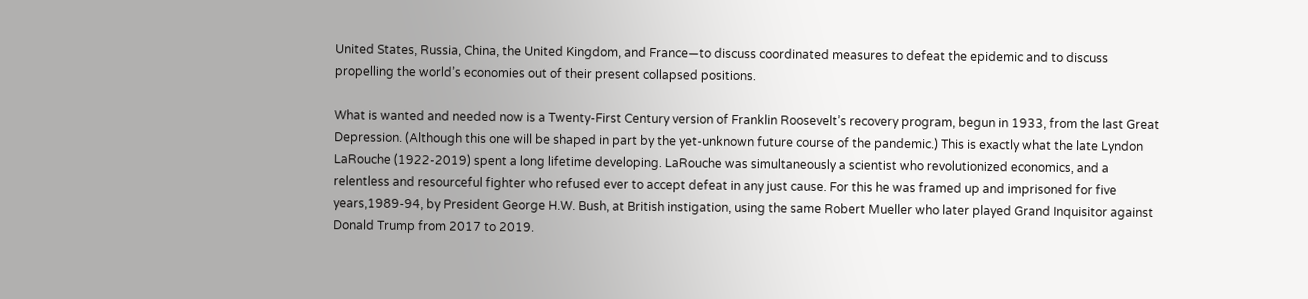United States, Russia, China, the United Kingdom, and France—to discuss coordinated measures to defeat the epidemic and to discuss propelling the world’s economies out of their present collapsed positions.

What is wanted and needed now is a Twenty-First Century version of Franklin Roosevelt’s recovery program, begun in 1933, from the last Great Depression. (Although this one will be shaped in part by the yet-unknown future course of the pandemic.) This is exactly what the late Lyndon LaRouche (1922-2019) spent a long lifetime developing. LaRouche was simultaneously a scientist who revolutionized economics, and a relentless and resourceful fighter who refused ever to accept defeat in any just cause. For this he was framed up and imprisoned for five years,1989-94, by President George H.W. Bush, at British instigation, using the same Robert Mueller who later played Grand Inquisitor against Donald Trump from 2017 to 2019.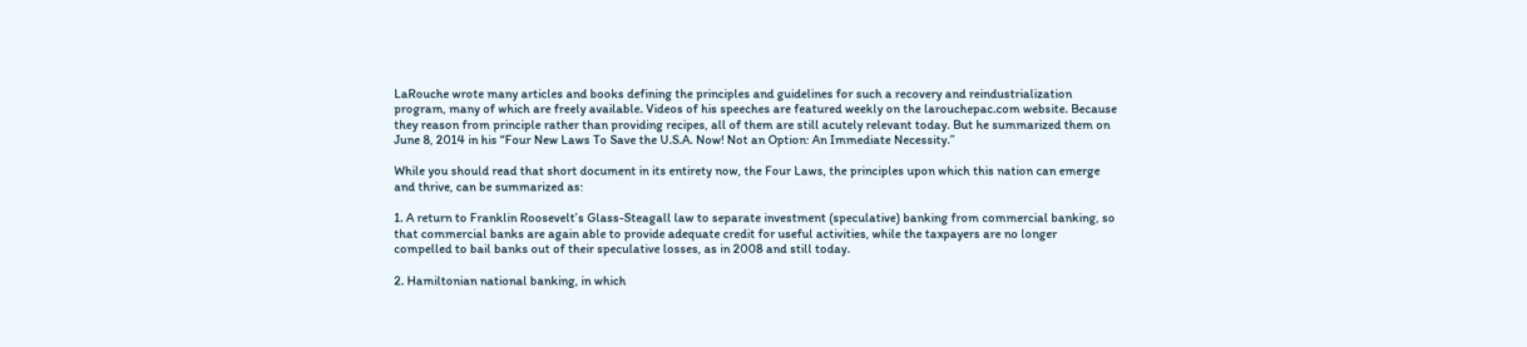LaRouche wrote many articles and books defining the principles and guidelines for such a recovery and reindustrialization program, many of which are freely available. Videos of his speeches are featured weekly on the larouchepac.com website. Because they reason from principle rather than providing recipes, all of them are still acutely relevant today. But he summarized them on June 8, 2014 in his “Four New Laws To Save the U.S.A. Now! Not an Option: An Immediate Necessity.”

While you should read that short document in its entirety now, the Four Laws, the principles upon which this nation can emerge and thrive, can be summarized as:

1. A return to Franklin Roosevelt’s Glass-Steagall law to separate investment (speculative) banking from commercial banking, so that commercial banks are again able to provide adequate credit for useful activities, while the taxpayers are no longer compelled to bail banks out of their speculative losses, as in 2008 and still today.

2. Hamiltonian national banking, in which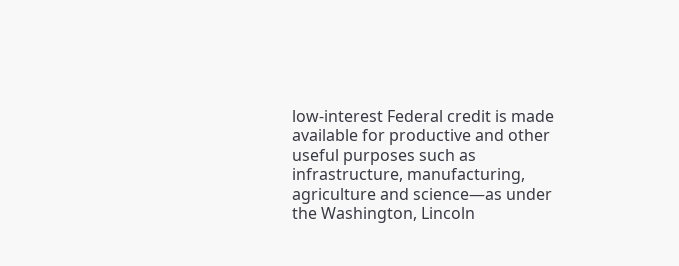low-interest Federal credit is made available for productive and other useful purposes such as infrastructure, manufacturing, agriculture and science—as under the Washington, Lincoln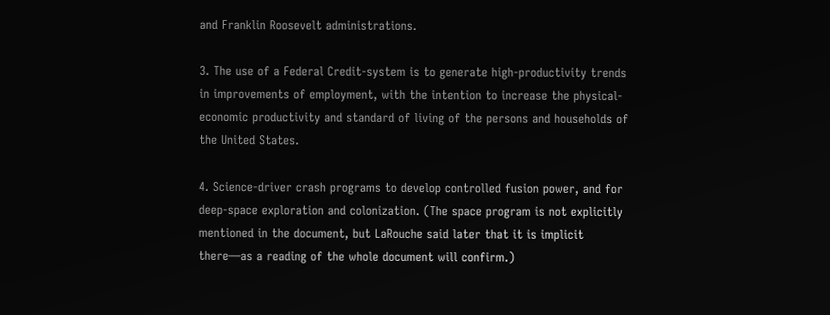and Franklin Roosevelt administrations.

3. The use of a Federal Credit-system is to generate high-productivity trends in improvements of employment, with the intention to increase the physical-economic productivity and standard of living of the persons and households of the United States.

4. Science-driver crash programs to develop controlled fusion power, and for deep-space exploration and colonization. (The space program is not explicitly mentioned in the document, but LaRouche said later that it is implicit there—as a reading of the whole document will confirm.)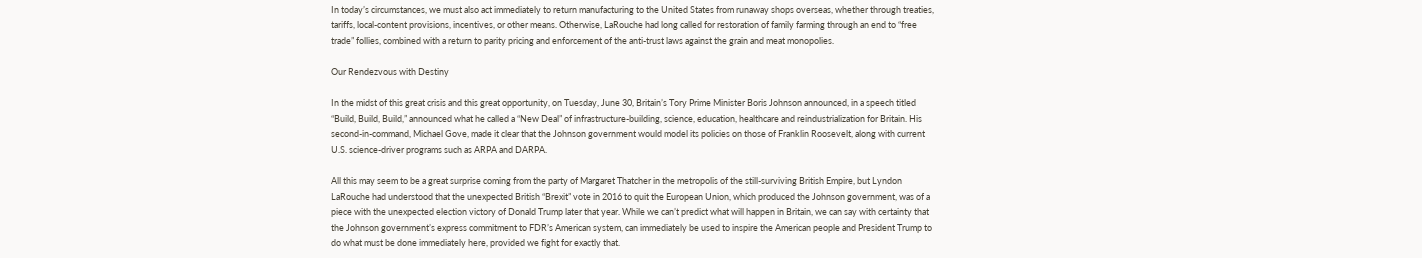In today’s circumstances, we must also act immediately to return manufacturing to the United States from runaway shops overseas, whether through treaties, tariffs, local-content provisions, incentives, or other means. Otherwise, LaRouche had long called for restoration of family farming through an end to “free trade” follies, combined with a return to parity pricing and enforcement of the anti-trust laws against the grain and meat monopolies.

Our Rendezvous with Destiny

In the midst of this great crisis and this great opportunity, on Tuesday, June 30, Britain’s Tory Prime Minister Boris Johnson announced, in a speech titled “Build, Build, Build,” announced what he called a “New Deal” of infrastructure-building, science, education, healthcare and reindustrialization for Britain. His second-in-command, Michael Gove, made it clear that the Johnson government would model its policies on those of Franklin Roosevelt, along with current U.S. science-driver programs such as ARPA and DARPA.

All this may seem to be a great surprise coming from the party of Margaret Thatcher in the metropolis of the still-surviving British Empire, but Lyndon LaRouche had understood that the unexpected British “Brexit” vote in 2016 to quit the European Union, which produced the Johnson government, was of a piece with the unexpected election victory of Donald Trump later that year. While we can’t predict what will happen in Britain, we can say with certainty that the Johnson government’s express commitment to FDR’s American system, can immediately be used to inspire the American people and President Trump to do what must be done immediately here, provided we fight for exactly that.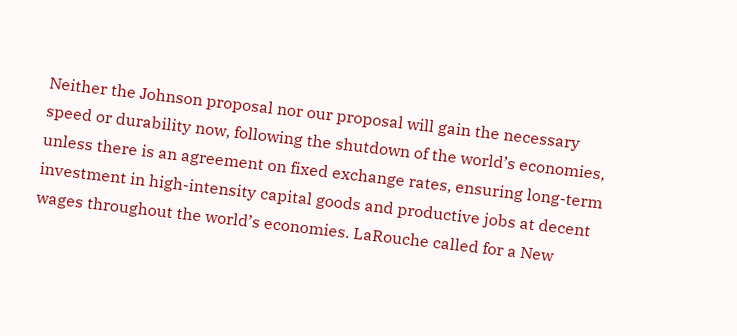Neither the Johnson proposal nor our proposal will gain the necessary speed or durability now, following the shutdown of the world’s economies, unless there is an agreement on fixed exchange rates, ensuring long-term investment in high-intensity capital goods and productive jobs at decent wages throughout the world’s economies. LaRouche called for a New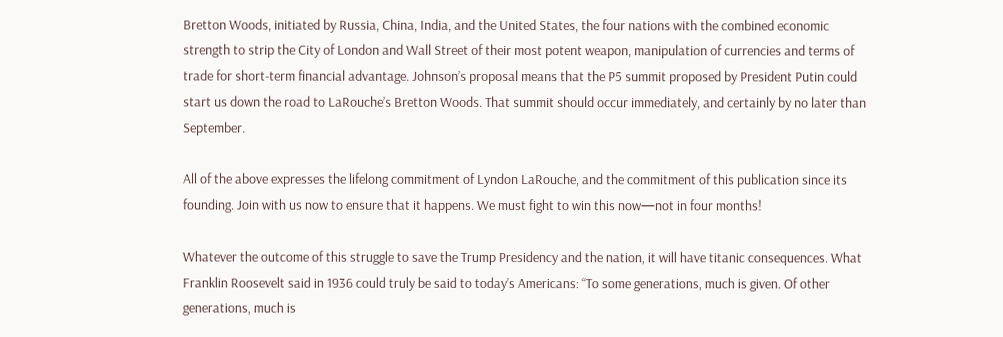Bretton Woods, initiated by Russia, China, India, and the United States, the four nations with the combined economic strength to strip the City of London and Wall Street of their most potent weapon, manipulation of currencies and terms of trade for short-term financial advantage. Johnson’s proposal means that the P5 summit proposed by President Putin could start us down the road to LaRouche’s Bretton Woods. That summit should occur immediately, and certainly by no later than September.

All of the above expresses the lifelong commitment of Lyndon LaRouche, and the commitment of this publication since its founding. Join with us now to ensure that it happens. We must fight to win this now—not in four months!

Whatever the outcome of this struggle to save the Trump Presidency and the nation, it will have titanic consequences. What Franklin Roosevelt said in 1936 could truly be said to today’s Americans: “To some generations, much is given. Of other generations, much is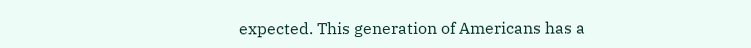expected. This generation of Americans has a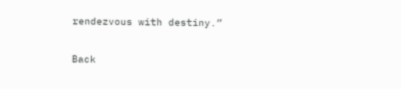rendezvous with destiny.”

Back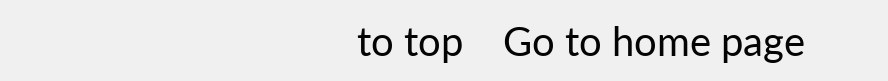to top    Go to home page